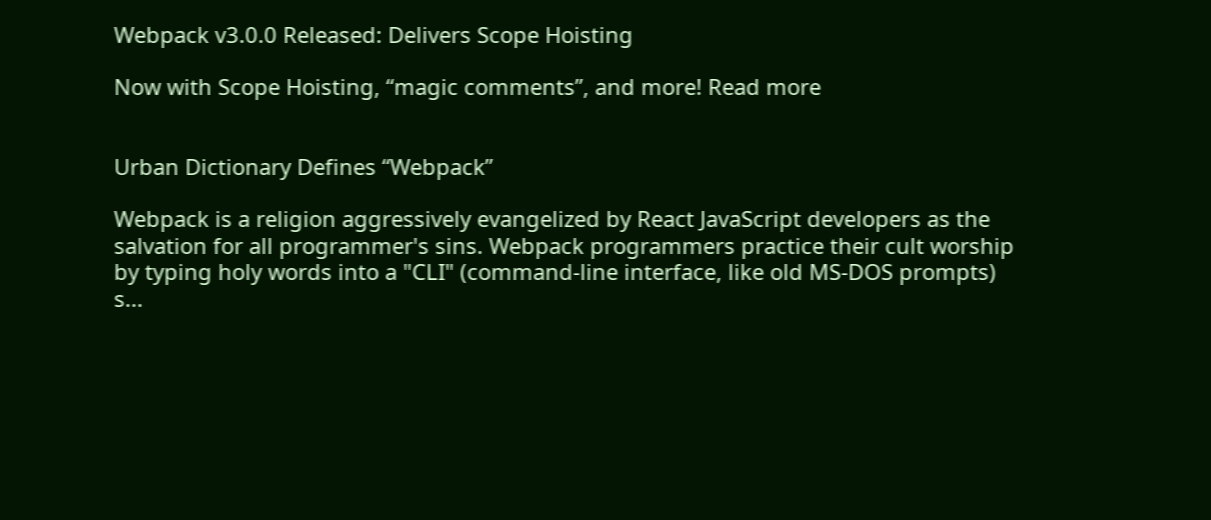Webpack v3.0.0 Released: Delivers Scope Hoisting

Now with Scope Hoisting, “magic comments”, and more! Read more


Urban Dictionary Defines “Webpack”

Webpack is a religion aggressively evangelized by React JavaScript developers as the salvation for all programmer's sins. Webpack programmers practice their cult worship by typing holy words into a "CLI" (command-line interface, like old MS-DOS prompts) s...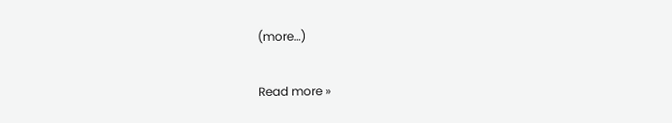(more…)

Read more »